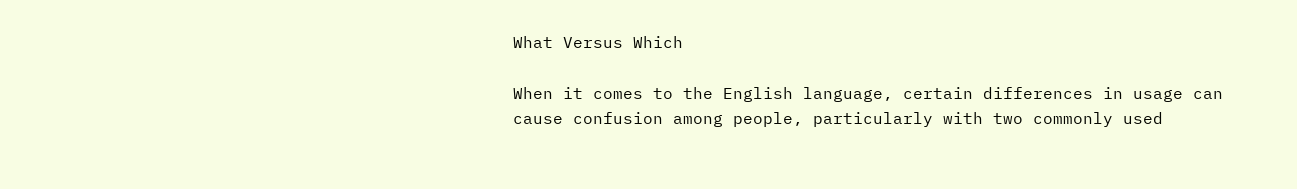What Versus Which

When it comes to the English language, certain differences in usage can cause confusion among people, particularly with two commonly used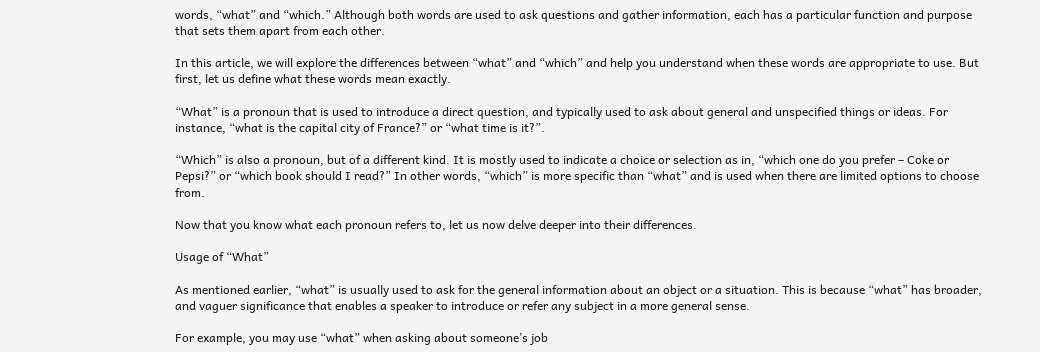words, “what” and “which.” Although both words are used to ask questions and gather information, each has a particular function and purpose that sets them apart from each other.

In this article, we will explore the differences between “what” and “which” and help you understand when these words are appropriate to use. But first, let us define what these words mean exactly.

“What” is a pronoun that is used to introduce a direct question, and typically used to ask about general and unspecified things or ideas. For instance, “what is the capital city of France?” or “what time is it?”.

“Which” is also a pronoun, but of a different kind. It is mostly used to indicate a choice or selection as in, “which one do you prefer – Coke or Pepsi?” or “which book should I read?” In other words, “which” is more specific than “what” and is used when there are limited options to choose from.

Now that you know what each pronoun refers to, let us now delve deeper into their differences.

Usage of “What”

As mentioned earlier, “what” is usually used to ask for the general information about an object or a situation. This is because “what” has broader, and vaguer significance that enables a speaker to introduce or refer any subject in a more general sense.

For example, you may use “what” when asking about someone’s job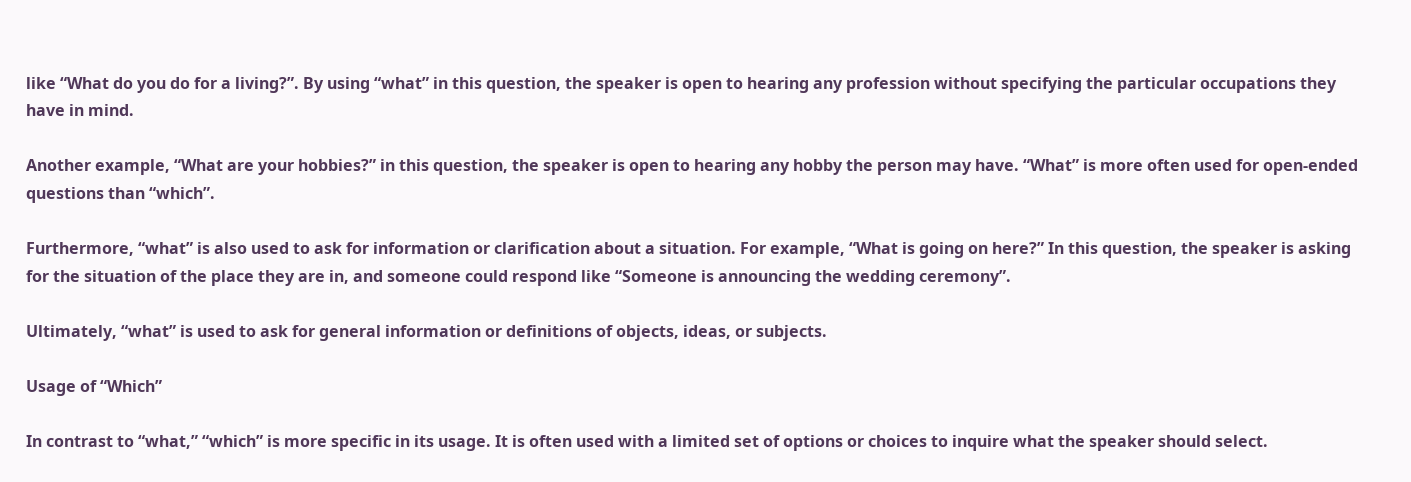like “What do you do for a living?”. By using “what” in this question, the speaker is open to hearing any profession without specifying the particular occupations they have in mind.

Another example, “What are your hobbies?” in this question, the speaker is open to hearing any hobby the person may have. “What” is more often used for open-ended questions than “which”.

Furthermore, “what” is also used to ask for information or clarification about a situation. For example, “What is going on here?” In this question, the speaker is asking for the situation of the place they are in, and someone could respond like “Someone is announcing the wedding ceremony”.

Ultimately, “what” is used to ask for general information or definitions of objects, ideas, or subjects.

Usage of “Which”

In contrast to “what,” “which” is more specific in its usage. It is often used with a limited set of options or choices to inquire what the speaker should select.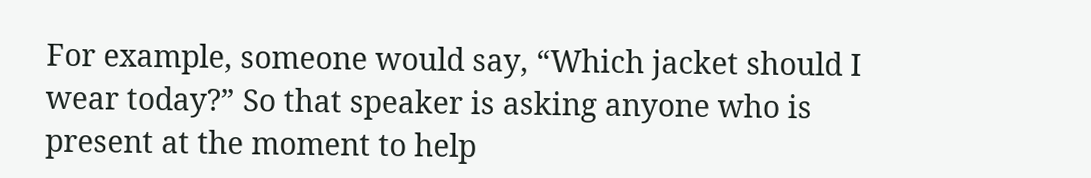For example, someone would say, “Which jacket should I wear today?” So that speaker is asking anyone who is present at the moment to help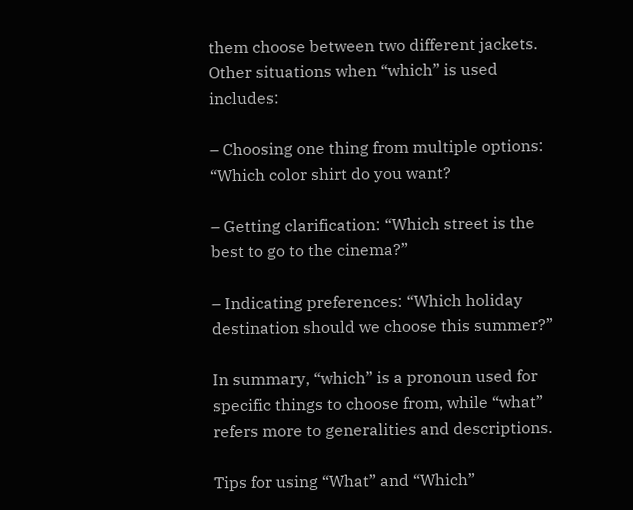them choose between two different jackets. Other situations when “which” is used includes:

– Choosing one thing from multiple options: “Which color shirt do you want?

– Getting clarification: “Which street is the best to go to the cinema?”

– Indicating preferences: “Which holiday destination should we choose this summer?”

In summary, “which” is a pronoun used for specific things to choose from, while “what” refers more to generalities and descriptions.

Tips for using “What” and “Which”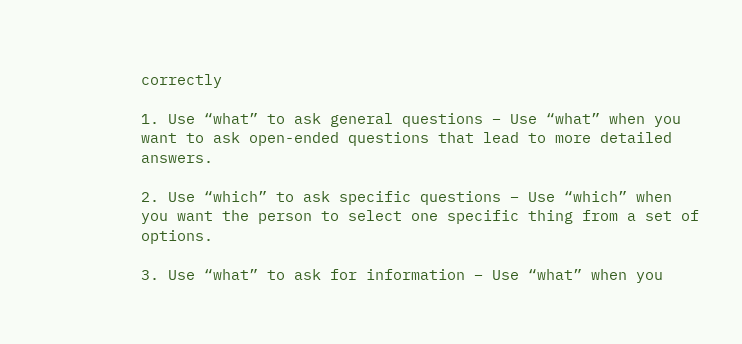correctly

1. Use “what” to ask general questions – Use “what” when you want to ask open-ended questions that lead to more detailed answers.

2. Use “which” to ask specific questions – Use “which” when you want the person to select one specific thing from a set of options.

3. Use “what” to ask for information – Use “what” when you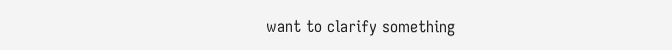want to clarify something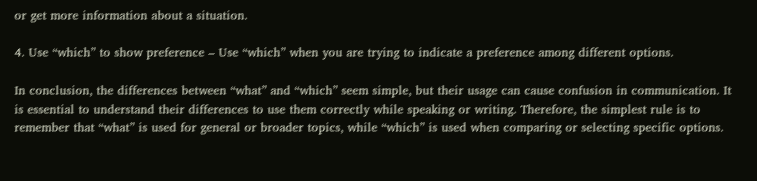or get more information about a situation.

4. Use “which” to show preference – Use “which” when you are trying to indicate a preference among different options.

In conclusion, the differences between “what” and “which” seem simple, but their usage can cause confusion in communication. It is essential to understand their differences to use them correctly while speaking or writing. Therefore, the simplest rule is to remember that “what” is used for general or broader topics, while “which” is used when comparing or selecting specific options.